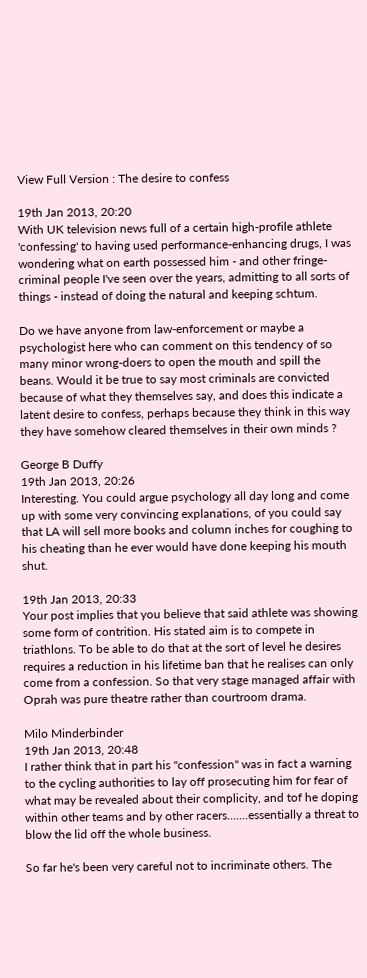View Full Version : The desire to confess

19th Jan 2013, 20:20
With UK television news full of a certain high-profile athlete 'confessing' to having used performance-enhancing drugs, I was wondering what on earth possessed him - and other fringe-criminal people I've seen over the years, admitting to all sorts of things - instead of doing the natural and keeping schtum.

Do we have anyone from law-enforcement or maybe a psychologist here who can comment on this tendency of so many minor wrong-doers to open the mouth and spill the beans. Would it be true to say most criminals are convicted because of what they themselves say, and does this indicate a latent desire to confess, perhaps because they think in this way they have somehow cleared themselves in their own minds ?

George B Duffy
19th Jan 2013, 20:26
Interesting. You could argue psychology all day long and come up with some very convincing explanations, of you could say that LA will sell more books and column inches for coughing to his cheating than he ever would have done keeping his mouth shut.

19th Jan 2013, 20:33
Your post implies that you believe that said athlete was showing some form of contrition. His stated aim is to compete in triathlons. To be able to do that at the sort of level he desires requires a reduction in his lifetime ban that he realises can only come from a confession. So that very stage managed affair with Oprah was pure theatre rather than courtroom drama.

Milo Minderbinder
19th Jan 2013, 20:48
I rather think that in part his "confession" was in fact a warning to the cycling authorities to lay off prosecuting him for fear of what may be revealed about their complicity, and tof he doping within other teams and by other racers.......essentially a threat to blow the lid off the whole business.

So far he's been very careful not to incriminate others. The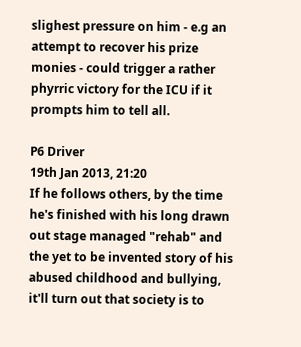slighest pressure on him - e.g an attempt to recover his prize monies - could trigger a rather phyrric victory for the ICU if it prompts him to tell all.

P6 Driver
19th Jan 2013, 21:20
If he follows others, by the time he's finished with his long drawn out stage managed "rehab" and the yet to be invented story of his abused childhood and bullying, it'll turn out that society is to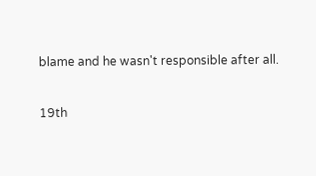blame and he wasn't responsible after all.

19th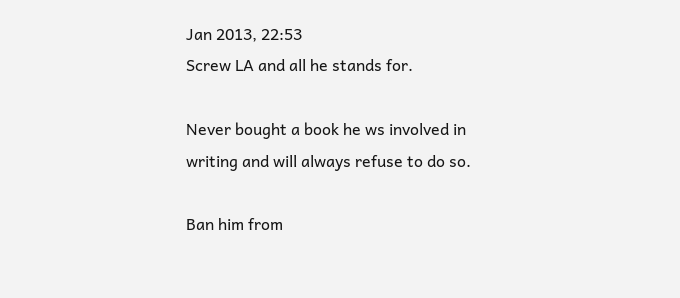Jan 2013, 22:53
Screw LA and all he stands for.

Never bought a book he ws involved in writing and will always refuse to do so.

Ban him from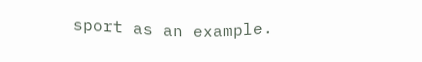sport as an example.